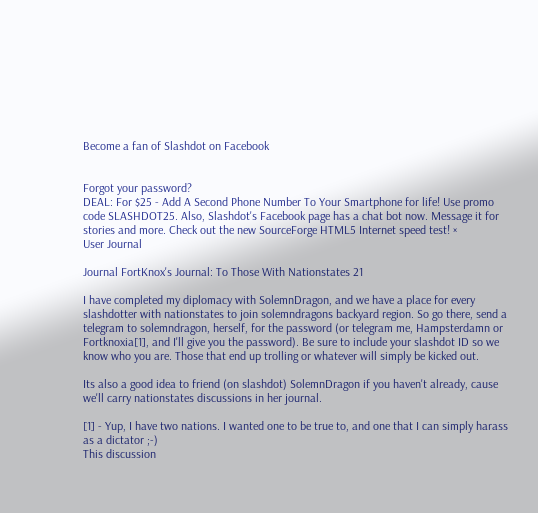Become a fan of Slashdot on Facebook


Forgot your password?
DEAL: For $25 - Add A Second Phone Number To Your Smartphone for life! Use promo code SLASHDOT25. Also, Slashdot's Facebook page has a chat bot now. Message it for stories and more. Check out the new SourceForge HTML5 Internet speed test! ×
User Journal

Journal FortKnox's Journal: To Those With Nationstates 21

I have completed my diplomacy with SolemnDragon, and we have a place for every slashdotter with nationstates to join solemndragons backyard region. So go there, send a telegram to solemndragon, herself, for the password (or telegram me, Hampsterdamn or Fortknoxia[1], and I'll give you the password). Be sure to include your slashdot ID so we know who you are. Those that end up trolling or whatever will simply be kicked out.

Its also a good idea to friend (on slashdot) SolemnDragon if you haven't already, cause we'll carry nationstates discussions in her journal.

[1] - Yup, I have two nations. I wanted one to be true to, and one that I can simply harass as a dictator ;-)
This discussion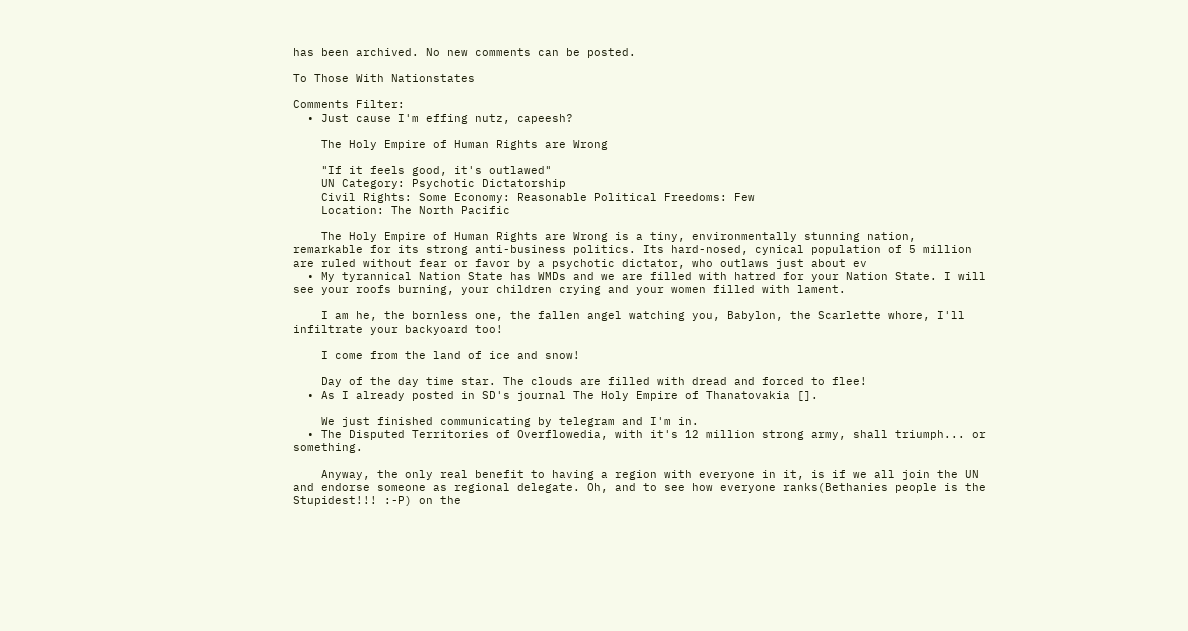has been archived. No new comments can be posted.

To Those With Nationstates

Comments Filter:
  • Just cause I'm effing nutz, capeesh?

    The Holy Empire of Human Rights are Wrong

    "If it feels good, it's outlawed"
    UN Category: Psychotic Dictatorship
    Civil Rights: Some Economy: Reasonable Political Freedoms: Few
    Location: The North Pacific

    The Holy Empire of Human Rights are Wrong is a tiny, environmentally stunning nation, remarkable for its strong anti-business politics. Its hard-nosed, cynical population of 5 million are ruled without fear or favor by a psychotic dictator, who outlaws just about ev
  • My tyrannical Nation State has WMDs and we are filled with hatred for your Nation State. I will see your roofs burning, your children crying and your women filled with lament.

    I am he, the bornless one, the fallen angel watching you, Babylon, the Scarlette whore, I'll infiltrate your backyoard too!

    I come from the land of ice and snow!

    Day of the day time star. The clouds are filled with dread and forced to flee!
  • As I already posted in SD's journal The Holy Empire of Thanatovakia [].

    We just finished communicating by telegram and I'm in.
  • The Disputed Territories of Overflowedia, with it's 12 million strong army, shall triumph... or something.

    Anyway, the only real benefit to having a region with everyone in it, is if we all join the UN and endorse someone as regional delegate. Oh, and to see how everyone ranks(Bethanies people is the Stupidest!!! :-P) on the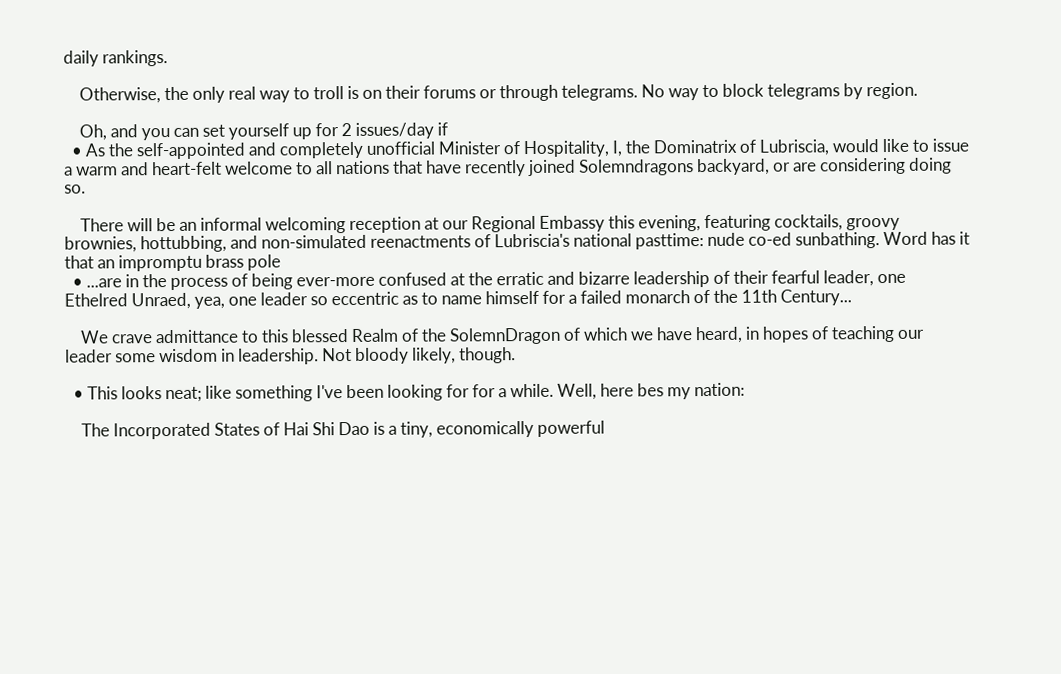daily rankings.

    Otherwise, the only real way to troll is on their forums or through telegrams. No way to block telegrams by region.

    Oh, and you can set yourself up for 2 issues/day if
  • As the self-appointed and completely unofficial Minister of Hospitality, I, the Dominatrix of Lubriscia, would like to issue a warm and heart-felt welcome to all nations that have recently joined Solemndragons backyard, or are considering doing so.

    There will be an informal welcoming reception at our Regional Embassy this evening, featuring cocktails, groovy brownies, hottubbing, and non-simulated reenactments of Lubriscia's national pasttime: nude co-ed sunbathing. Word has it that an impromptu brass pole
  • ...are in the process of being ever-more confused at the erratic and bizarre leadership of their fearful leader, one Ethelred Unraed, yea, one leader so eccentric as to name himself for a failed monarch of the 11th Century...

    We crave admittance to this blessed Realm of the SolemnDragon of which we have heard, in hopes of teaching our leader some wisdom in leadership. Not bloody likely, though.

  • This looks neat; like something I've been looking for for a while. Well, here bes my nation:

    The Incorporated States of Hai Shi Dao is a tiny, economically powerful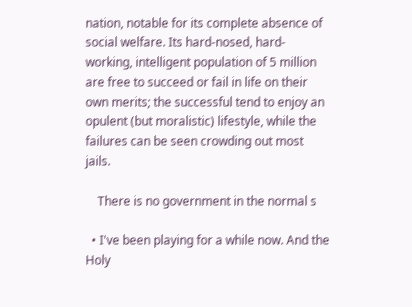nation, notable for its complete absence of social welfare. Its hard-nosed, hard-working, intelligent population of 5 million are free to succeed or fail in life on their own merits; the successful tend to enjoy an opulent (but moralistic) lifestyle, while the failures can be seen crowding out most jails.

    There is no government in the normal s

  • I've been playing for a while now. And the Holy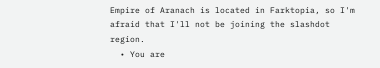Empire of Aranach is located in Farktopia, so I'm afraid that I'll not be joining the slashdot region.
  • You are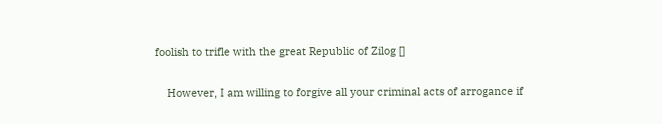foolish to trifle with the great Republic of Zilog []

    However, I am willing to forgive all your criminal acts of arrogance if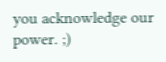you acknowledge our power. ;)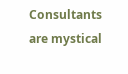Consultants are mystical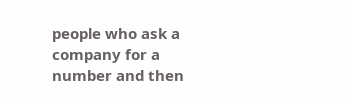people who ask a company for a number and then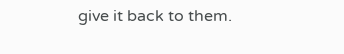give it back to them.